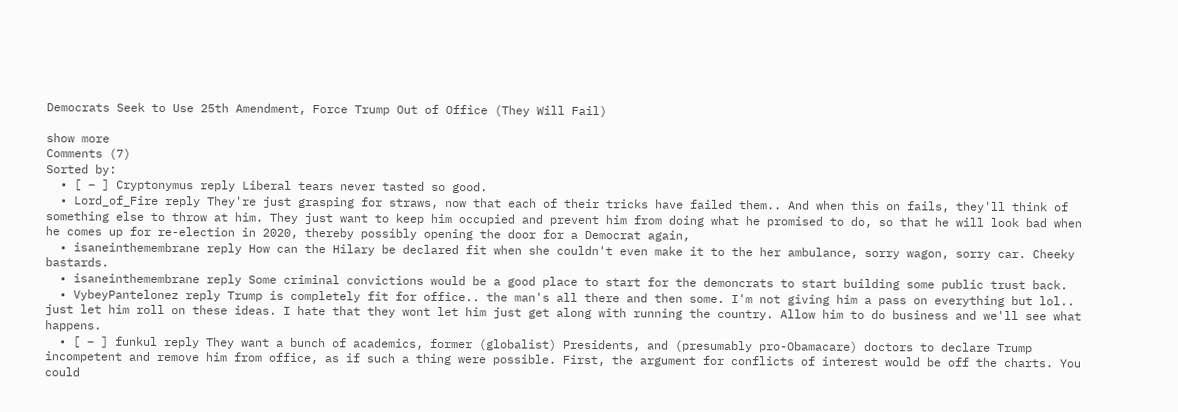Democrats Seek to Use 25th Amendment, Force Trump Out of Office (They Will Fail)

show more
Comments (7)
Sorted by:
  • [ – ] Cryptonymus reply Liberal tears never tasted so good.
  • Lord_of_Fire reply They're just grasping for straws, now that each of their tricks have failed them.. And when this on fails, they'll think of something else to throw at him. They just want to keep him occupied and prevent him from doing what he promised to do, so that he will look bad when he comes up for re-election in 2020, thereby possibly opening the door for a Democrat again,
  • isaneinthemembrane reply How can the Hilary be declared fit when she couldn't even make it to the her ambulance, sorry wagon, sorry car. Cheeky bastards.
  • isaneinthemembrane reply Some criminal convictions would be a good place to start for the demoncrats to start building some public trust back.
  • VybeyPantelonez reply Trump is completely fit for office.. the man's all there and then some. I'm not giving him a pass on everything but lol.. just let him roll on these ideas. I hate that they wont let him just get along with running the country. Allow him to do business and we'll see what happens.
  • [ – ] funkul reply They want a bunch of academics, former (globalist) Presidents, and (presumably pro-Obamacare) doctors to declare Trump incompetent and remove him from office, as if such a thing were possible. First, the argument for conflicts of interest would be off the charts. You could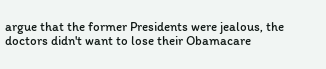argue that the former Presidents were jealous, the doctors didn't want to lose their Obamacare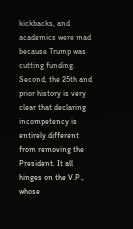kickbacks, and academics were mad because Trump was cutting funding. Second, the 25th and prior history is very clear that declaring incompetency is entirely different from removing the President. It all hinges on the V.P., whose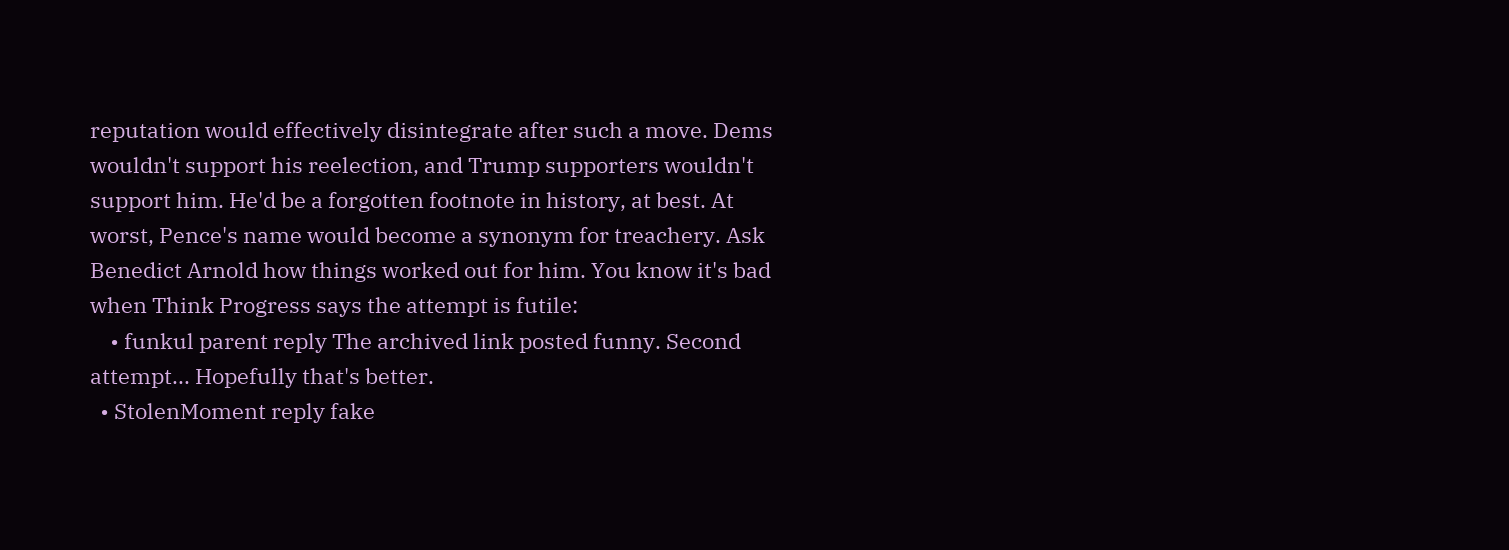reputation would effectively disintegrate after such a move. Dems wouldn't support his reelection, and Trump supporters wouldn't support him. He'd be a forgotten footnote in history, at best. At worst, Pence's name would become a synonym for treachery. Ask Benedict Arnold how things worked out for him. You know it's bad when Think Progress says the attempt is futile:
    • funkul parent reply The archived link posted funny. Second attempt... Hopefully that's better.
  • StolenMoment reply fake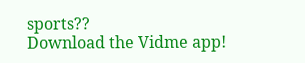sports??
Download the Vidme app!